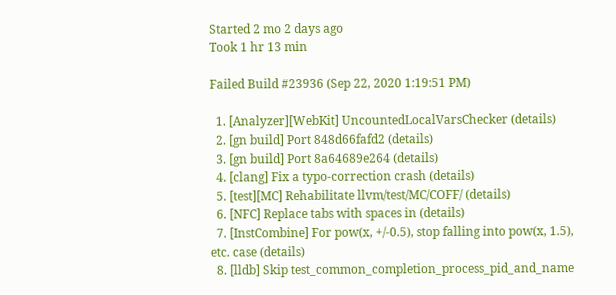Started 2 mo 2 days ago
Took 1 hr 13 min

Failed Build #23936 (Sep 22, 2020 1:19:51 PM)

  1. [Analyzer][WebKit] UncountedLocalVarsChecker (details)
  2. [gn build] Port 848d66fafd2 (details)
  3. [gn build] Port 8a64689e264 (details)
  4. [clang] Fix a typo-correction crash (details)
  5. [test][MC] Rehabilitate llvm/test/MC/COFF/ (details)
  6. [NFC] Replace tabs with spaces in (details)
  7. [InstCombine] For pow(x, +/-0.5), stop falling into pow(x, 1.5), etc. case (details)
  8. [lldb] Skip test_common_completion_process_pid_and_name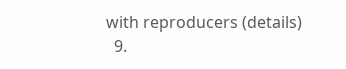with reproducers (details)
  9.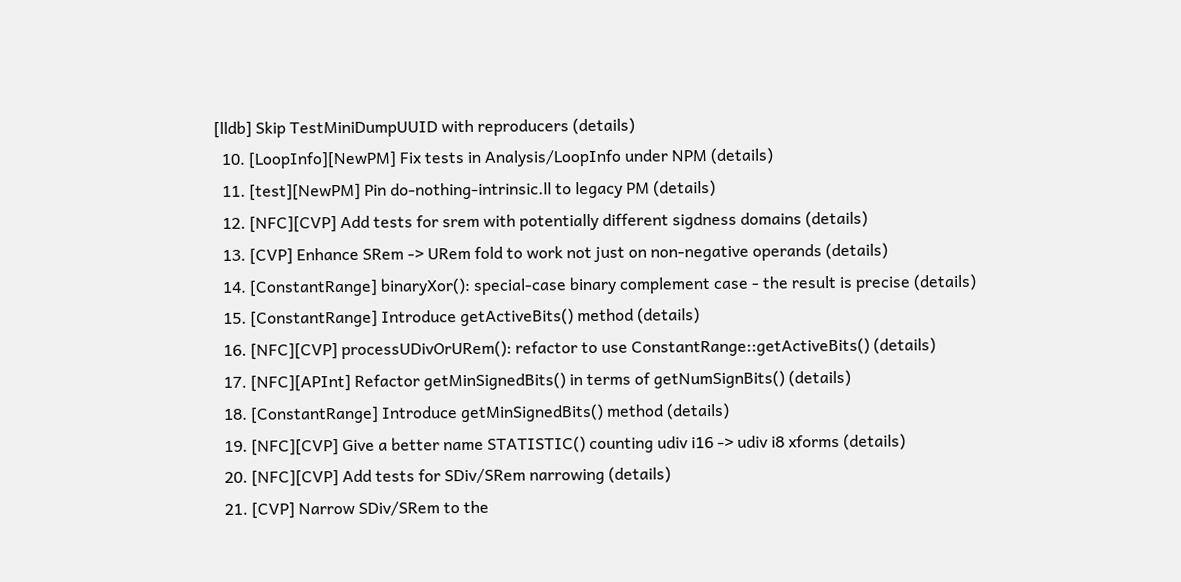[lldb] Skip TestMiniDumpUUID with reproducers (details)
  10. [LoopInfo][NewPM] Fix tests in Analysis/LoopInfo under NPM (details)
  11. [test][NewPM] Pin do-nothing-intrinsic.ll to legacy PM (details)
  12. [NFC][CVP] Add tests for srem with potentially different sigdness domains (details)
  13. [CVP] Enhance SRem -> URem fold to work not just on non-negative operands (details)
  14. [ConstantRange] binaryXor(): special-case binary complement case - the result is precise (details)
  15. [ConstantRange] Introduce getActiveBits() method (details)
  16. [NFC][CVP] processUDivOrURem(): refactor to use ConstantRange::getActiveBits() (details)
  17. [NFC][APInt] Refactor getMinSignedBits() in terms of getNumSignBits() (details)
  18. [ConstantRange] Introduce getMinSignedBits() method (details)
  19. [NFC][CVP] Give a better name STATISTIC() counting udiv i16 -> udiv i8 xforms (details)
  20. [NFC][CVP] Add tests for SDiv/SRem narrowing (details)
  21. [CVP] Narrow SDiv/SRem to the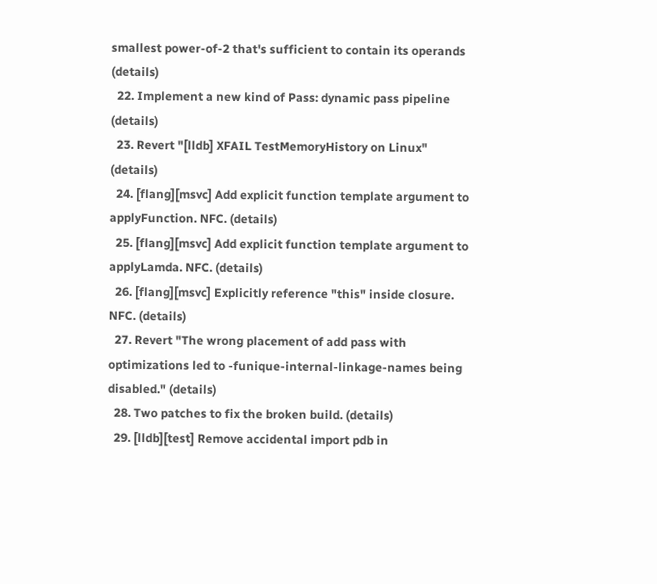smallest power-of-2 that's sufficient to contain its operands (details)
  22. Implement a new kind of Pass: dynamic pass pipeline (details)
  23. Revert "[lldb] XFAIL TestMemoryHistory on Linux" (details)
  24. [flang][msvc] Add explicit function template argument to applyFunction. NFC. (details)
  25. [flang][msvc] Add explicit function template argument to applyLamda. NFC. (details)
  26. [flang][msvc] Explicitly reference "this" inside closure. NFC. (details)
  27. Revert "The wrong placement of add pass with optimizations led to -funique-internal-linkage-names being disabled." (details)
  28. Two patches to fix the broken build. (details)
  29. [lldb][test] Remove accidental import pdb in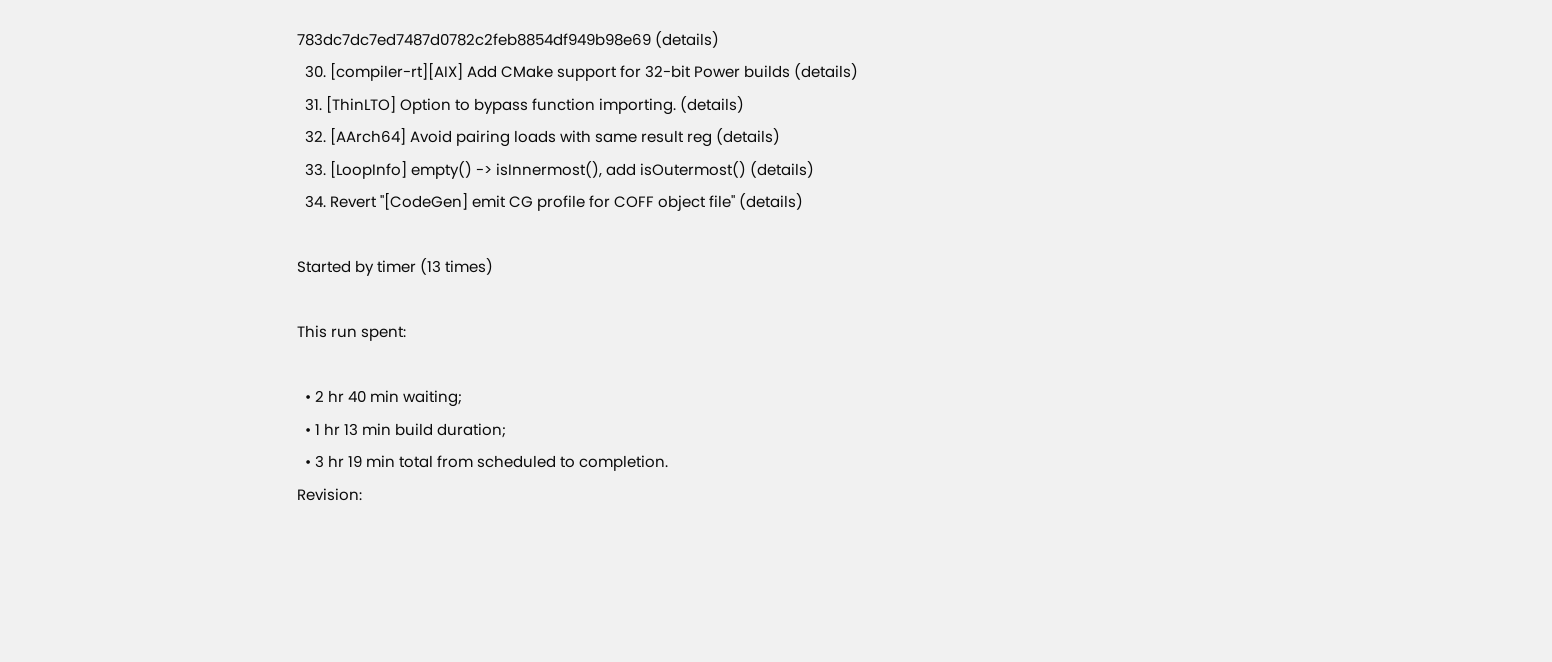783dc7dc7ed7487d0782c2feb8854df949b98e69 (details)
  30. [compiler-rt][AIX] Add CMake support for 32-bit Power builds (details)
  31. [ThinLTO] Option to bypass function importing. (details)
  32. [AArch64] Avoid pairing loads with same result reg (details)
  33. [LoopInfo] empty() -> isInnermost(), add isOutermost() (details)
  34. Revert "[CodeGen] emit CG profile for COFF object file" (details)

Started by timer (13 times)

This run spent:

  • 2 hr 40 min waiting;
  • 1 hr 13 min build duration;
  • 3 hr 19 min total from scheduled to completion.
Revision: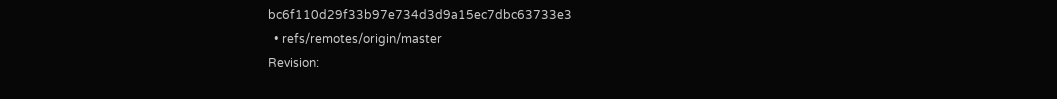bc6f110d29f33b97e734d3d9a15ec7dbc63733e3
  • refs/remotes/origin/master
Revision: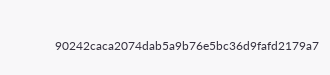90242caca2074dab5a9b76e5bc36d9fafd2179a7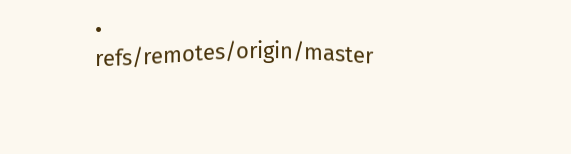• refs/remotes/origin/master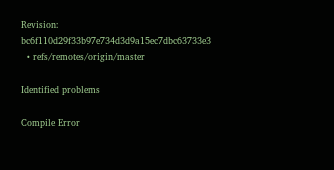Revision: bc6f110d29f33b97e734d3d9a15ec7dbc63733e3
  • refs/remotes/origin/master

Identified problems

Compile Error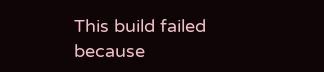This build failed because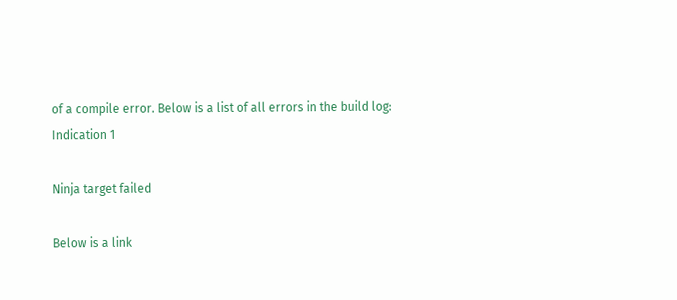of a compile error. Below is a list of all errors in the build log:
Indication 1

Ninja target failed

Below is a link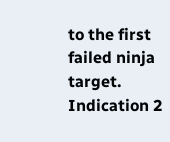to the first failed ninja target.
Indication 2